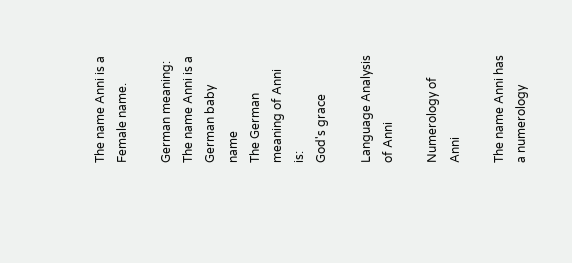The name Anni is a Female name.

German meaning:
The name Anni is a German baby name
The German meaning of Anni is:
God's grace

Language Analysis of Anni

Numerology of Anni

The name Anni has a numerology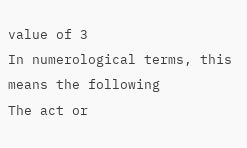value of 3
In numerological terms, this means the following
The act or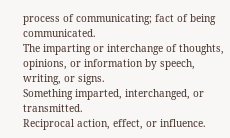process of communicating; fact of being communicated.
The imparting or interchange of thoughts, opinions, or information by speech, writing, or signs.
Something imparted, interchanged, or transmitted.
Reciprocal action, effect, or influence.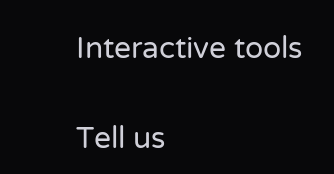Interactive tools

Tell us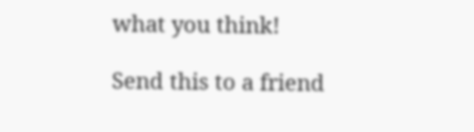what you think!

Send this to a friend